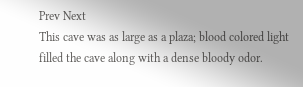Prev Next
This cave was as large as a plaza; blood colored light filled the cave along with a dense bloody odor.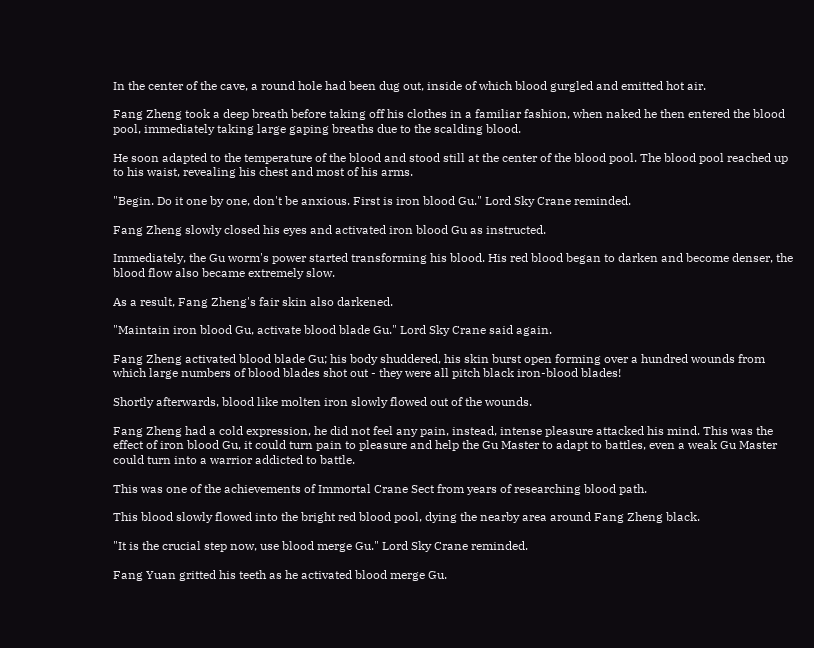In the center of the cave, a round hole had been dug out, inside of which blood gurgled and emitted hot air.

Fang Zheng took a deep breath before taking off his clothes in a familiar fashion, when naked he then entered the blood pool, immediately taking large gaping breaths due to the scalding blood.

He soon adapted to the temperature of the blood and stood still at the center of the blood pool. The blood pool reached up to his waist, revealing his chest and most of his arms.

"Begin. Do it one by one, don't be anxious. First is iron blood Gu." Lord Sky Crane reminded.

Fang Zheng slowly closed his eyes and activated iron blood Gu as instructed.

Immediately, the Gu worm's power started transforming his blood. His red blood began to darken and become denser, the blood flow also became extremely slow.

As a result, Fang Zheng's fair skin also darkened.

"Maintain iron blood Gu, activate blood blade Gu." Lord Sky Crane said again.

Fang Zheng activated blood blade Gu; his body shuddered, his skin burst open forming over a hundred wounds from which large numbers of blood blades shot out - they were all pitch black iron-blood blades!

Shortly afterwards, blood like molten iron slowly flowed out of the wounds.

Fang Zheng had a cold expression, he did not feel any pain, instead, intense pleasure attacked his mind. This was the effect of iron blood Gu, it could turn pain to pleasure and help the Gu Master to adapt to battles, even a weak Gu Master could turn into a warrior addicted to battle.

This was one of the achievements of Immortal Crane Sect from years of researching blood path.

This blood slowly flowed into the bright red blood pool, dying the nearby area around Fang Zheng black.

"It is the crucial step now, use blood merge Gu." Lord Sky Crane reminded.

Fang Yuan gritted his teeth as he activated blood merge Gu.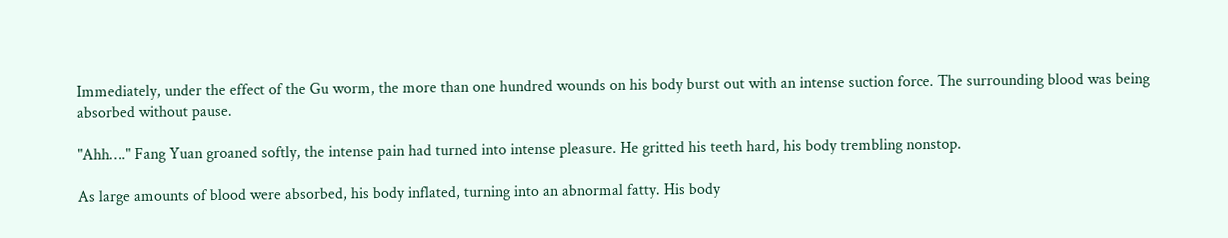Immediately, under the effect of the Gu worm, the more than one hundred wounds on his body burst out with an intense suction force. The surrounding blood was being absorbed without pause.

"Ahh…." Fang Yuan groaned softly, the intense pain had turned into intense pleasure. He gritted his teeth hard, his body trembling nonstop.

As large amounts of blood were absorbed, his body inflated, turning into an abnormal fatty. His body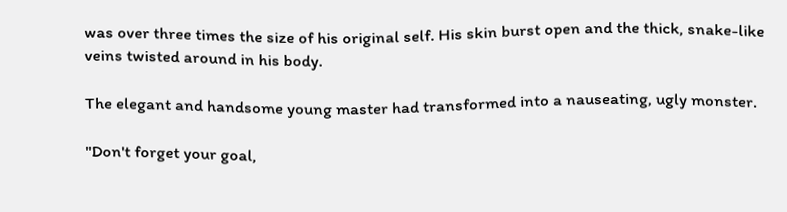was over three times the size of his original self. His skin burst open and the thick, snake-like veins twisted around in his body.

The elegant and handsome young master had transformed into a nauseating, ugly monster.

"Don't forget your goal,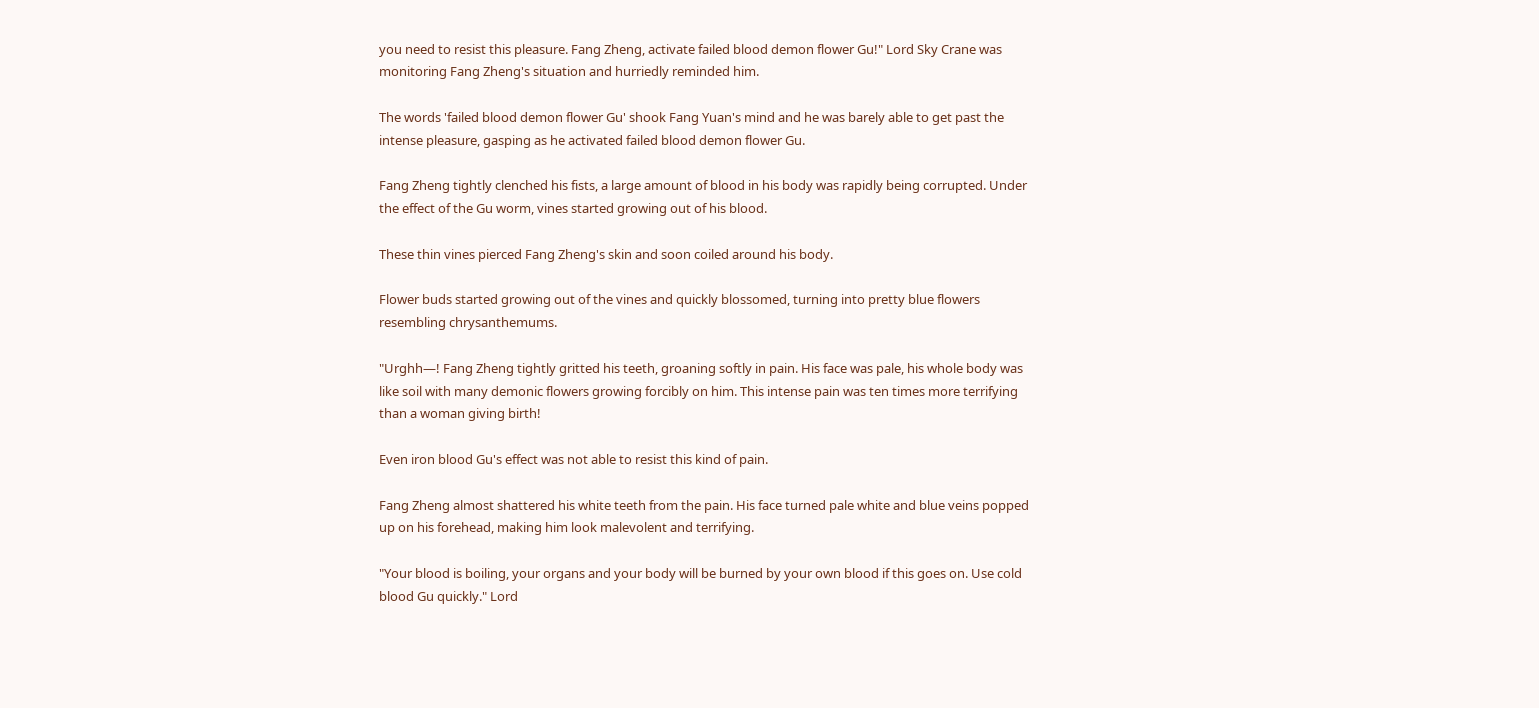you need to resist this pleasure. Fang Zheng, activate failed blood demon flower Gu!" Lord Sky Crane was monitoring Fang Zheng's situation and hurriedly reminded him.

The words 'failed blood demon flower Gu' shook Fang Yuan's mind and he was barely able to get past the intense pleasure, gasping as he activated failed blood demon flower Gu.

Fang Zheng tightly clenched his fists, a large amount of blood in his body was rapidly being corrupted. Under the effect of the Gu worm, vines started growing out of his blood.

These thin vines pierced Fang Zheng's skin and soon coiled around his body.

Flower buds started growing out of the vines and quickly blossomed, turning into pretty blue flowers resembling chrysanthemums.

"Urghh—! Fang Zheng tightly gritted his teeth, groaning softly in pain. His face was pale, his whole body was like soil with many demonic flowers growing forcibly on him. This intense pain was ten times more terrifying than a woman giving birth!

Even iron blood Gu's effect was not able to resist this kind of pain.

Fang Zheng almost shattered his white teeth from the pain. His face turned pale white and blue veins popped up on his forehead, making him look malevolent and terrifying.

"Your blood is boiling, your organs and your body will be burned by your own blood if this goes on. Use cold blood Gu quickly." Lord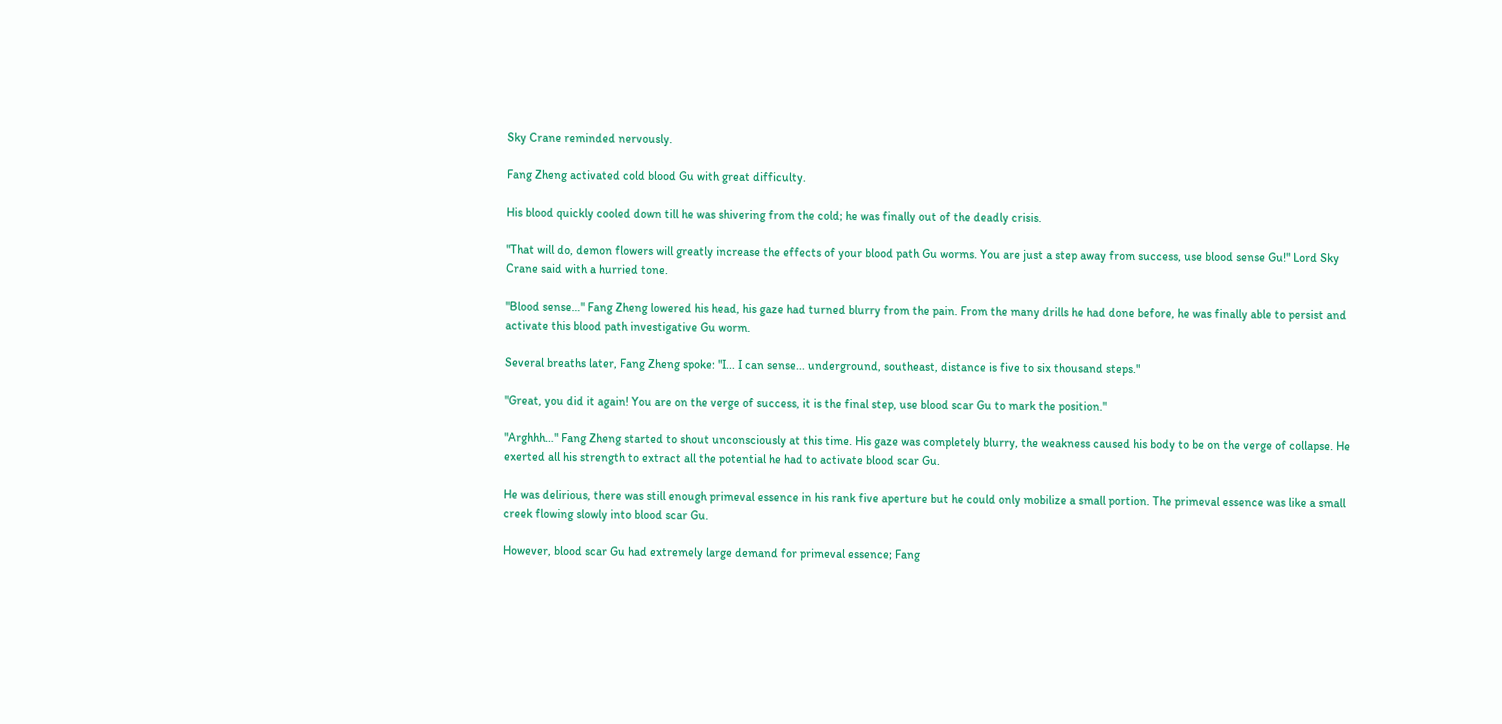Sky Crane reminded nervously.

Fang Zheng activated cold blood Gu with great difficulty.

His blood quickly cooled down till he was shivering from the cold; he was finally out of the deadly crisis.

"That will do, demon flowers will greatly increase the effects of your blood path Gu worms. You are just a step away from success, use blood sense Gu!" Lord Sky Crane said with a hurried tone.

"Blood sense…" Fang Zheng lowered his head, his gaze had turned blurry from the pain. From the many drills he had done before, he was finally able to persist and activate this blood path investigative Gu worm.

Several breaths later, Fang Zheng spoke: "I... I can sense... underground, southeast, distance is five to six thousand steps."

"Great, you did it again! You are on the verge of success, it is the final step, use blood scar Gu to mark the position."

"Arghhh…" Fang Zheng started to shout unconsciously at this time. His gaze was completely blurry, the weakness caused his body to be on the verge of collapse. He exerted all his strength to extract all the potential he had to activate blood scar Gu.

He was delirious, there was still enough primeval essence in his rank five aperture but he could only mobilize a small portion. The primeval essence was like a small creek flowing slowly into blood scar Gu.

However, blood scar Gu had extremely large demand for primeval essence; Fang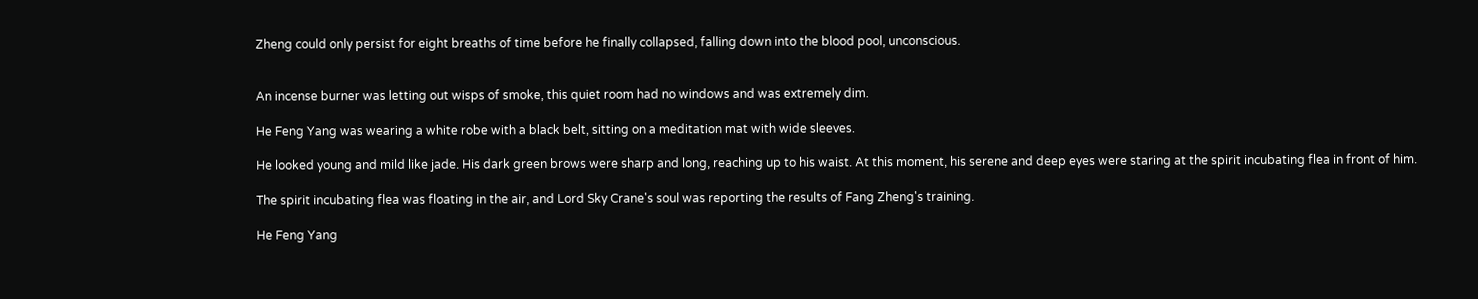Zheng could only persist for eight breaths of time before he finally collapsed, falling down into the blood pool, unconscious.


An incense burner was letting out wisps of smoke, this quiet room had no windows and was extremely dim.

He Feng Yang was wearing a white robe with a black belt, sitting on a meditation mat with wide sleeves.

He looked young and mild like jade. His dark green brows were sharp and long, reaching up to his waist. At this moment, his serene and deep eyes were staring at the spirit incubating flea in front of him.

The spirit incubating flea was floating in the air, and Lord Sky Crane's soul was reporting the results of Fang Zheng's training.

He Feng Yang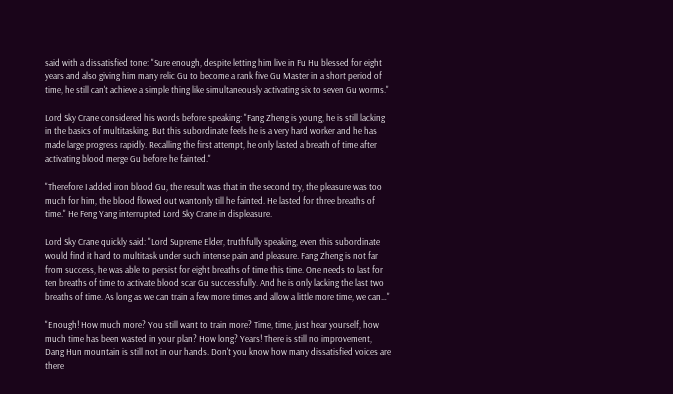said with a dissatisfied tone: "Sure enough, despite letting him live in Fu Hu blessed for eight years and also giving him many relic Gu to become a rank five Gu Master in a short period of time, he still can't achieve a simple thing like simultaneously activating six to seven Gu worms."

Lord Sky Crane considered his words before speaking: "Fang Zheng is young, he is still lacking in the basics of multitasking. But this subordinate feels he is a very hard worker and he has made large progress rapidly. Recalling the first attempt, he only lasted a breath of time after activating blood merge Gu before he fainted."

"Therefore I added iron blood Gu, the result was that in the second try, the pleasure was too much for him, the blood flowed out wantonly till he fainted. He lasted for three breaths of time." He Feng Yang interrupted Lord Sky Crane in displeasure.

Lord Sky Crane quickly said: "Lord Supreme Elder, truthfully speaking, even this subordinate would find it hard to multitask under such intense pain and pleasure. Fang Zheng is not far from success, he was able to persist for eight breaths of time this time. One needs to last for ten breaths of time to activate blood scar Gu successfully. And he is only lacking the last two breaths of time. As long as we can train a few more times and allow a little more time, we can…"

"Enough! How much more? You still want to train more? Time, time, just hear yourself, how much time has been wasted in your plan? How long? Years! There is still no improvement, Dang Hun mountain is still not in our hands. Don't you know how many dissatisfied voices are there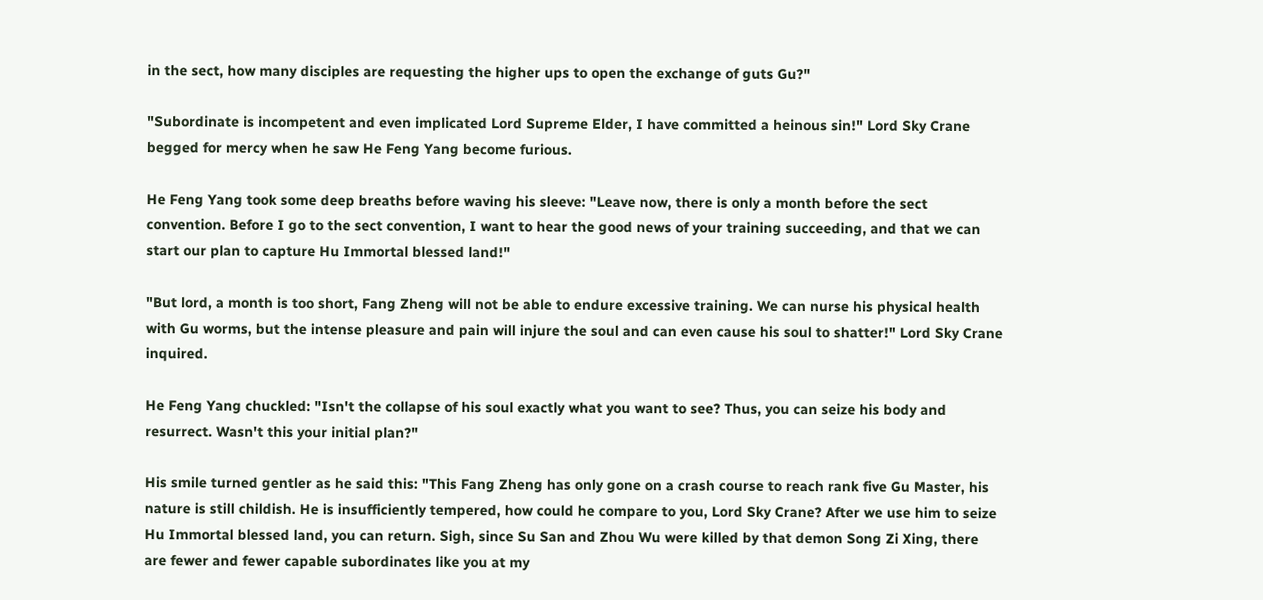in the sect, how many disciples are requesting the higher ups to open the exchange of guts Gu?"

"Subordinate is incompetent and even implicated Lord Supreme Elder, I have committed a heinous sin!" Lord Sky Crane begged for mercy when he saw He Feng Yang become furious.

He Feng Yang took some deep breaths before waving his sleeve: "Leave now, there is only a month before the sect convention. Before I go to the sect convention, I want to hear the good news of your training succeeding, and that we can start our plan to capture Hu Immortal blessed land!"

"But lord, a month is too short, Fang Zheng will not be able to endure excessive training. We can nurse his physical health with Gu worms, but the intense pleasure and pain will injure the soul and can even cause his soul to shatter!" Lord Sky Crane inquired.

He Feng Yang chuckled: "Isn't the collapse of his soul exactly what you want to see? Thus, you can seize his body and resurrect. Wasn't this your initial plan?"

His smile turned gentler as he said this: "This Fang Zheng has only gone on a crash course to reach rank five Gu Master, his nature is still childish. He is insufficiently tempered, how could he compare to you, Lord Sky Crane? After we use him to seize Hu Immortal blessed land, you can return. Sigh, since Su San and Zhou Wu were killed by that demon Song Zi Xing, there are fewer and fewer capable subordinates like you at my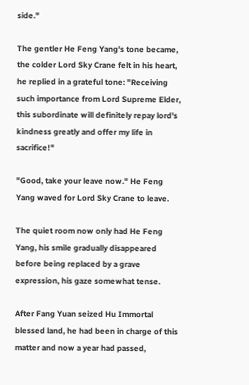side."

The gentler He Feng Yang's tone became, the colder Lord Sky Crane felt in his heart, he replied in a grateful tone: "Receiving such importance from Lord Supreme Elder, this subordinate will definitely repay lord's kindness greatly and offer my life in sacrifice!"

"Good, take your leave now." He Feng Yang waved for Lord Sky Crane to leave.

The quiet room now only had He Feng Yang, his smile gradually disappeared before being replaced by a grave expression, his gaze somewhat tense.

After Fang Yuan seized Hu Immortal blessed land, he had been in charge of this matter and now a year had passed,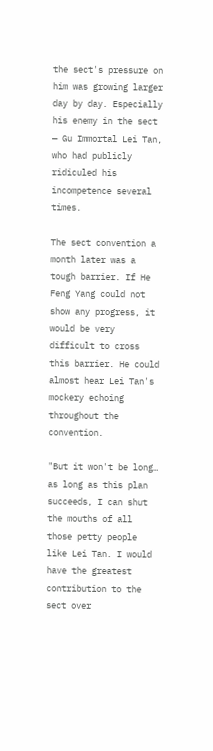the sect's pressure on him was growing larger day by day. Especially his enemy in the sect — Gu Immortal Lei Tan, who had publicly ridiculed his incompetence several times.

The sect convention a month later was a tough barrier. If He Feng Yang could not show any progress, it would be very difficult to cross this barrier. He could almost hear Lei Tan's mockery echoing throughout the convention.

"But it won't be long… as long as this plan succeeds, I can shut the mouths of all those petty people like Lei Tan. I would have the greatest contribution to the sect over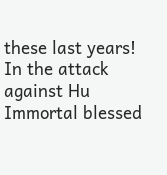these last years! In the attack against Hu Immortal blessed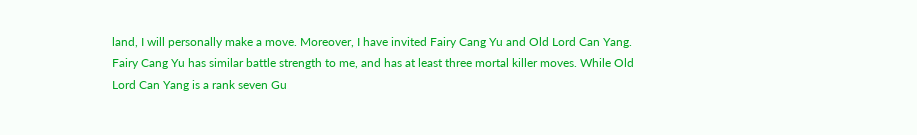land, I will personally make a move. Moreover, I have invited Fairy Cang Yu and Old Lord Can Yang. Fairy Cang Yu has similar battle strength to me, and has at least three mortal killer moves. While Old Lord Can Yang is a rank seven Gu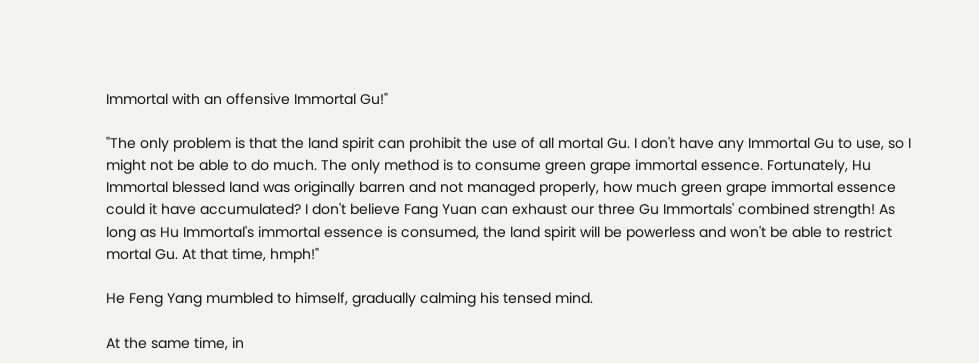Immortal with an offensive Immortal Gu!"

"The only problem is that the land spirit can prohibit the use of all mortal Gu. I don't have any Immortal Gu to use, so I might not be able to do much. The only method is to consume green grape immortal essence. Fortunately, Hu Immortal blessed land was originally barren and not managed properly, how much green grape immortal essence could it have accumulated? I don't believe Fang Yuan can exhaust our three Gu Immortals' combined strength! As long as Hu Immortal's immortal essence is consumed, the land spirit will be powerless and won't be able to restrict mortal Gu. At that time, hmph!"

He Feng Yang mumbled to himself, gradually calming his tensed mind.

At the same time, in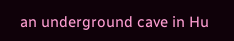an underground cave in Hu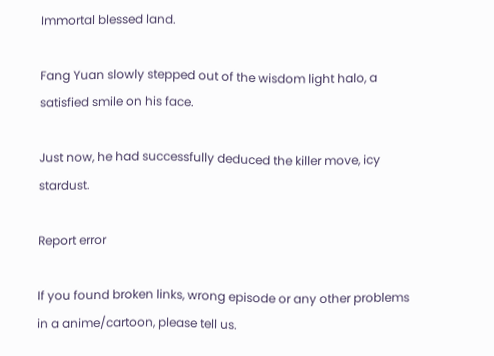Immortal blessed land.

Fang Yuan slowly stepped out of the wisdom light halo, a satisfied smile on his face.

Just now, he had successfully deduced the killer move, icy stardust.

Report error

If you found broken links, wrong episode or any other problems in a anime/cartoon, please tell us.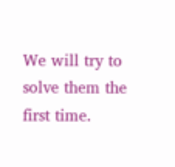We will try to solve them the first time.